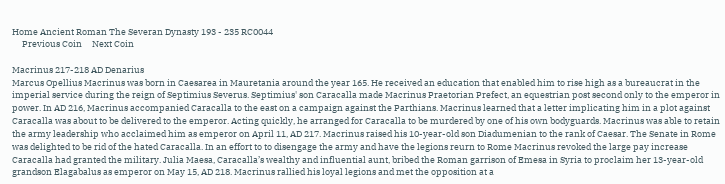Home Ancient Roman The Severan Dynasty 193 - 235 RC0044
     Previous Coin     Next Coin

Macrinus 217-218 AD Denarius
Marcus Opellius Macrinus was born in Caesarea in Mauretania around the year 165. He received an education that enabled him to rise high as a bureaucrat in the imperial service during the reign of Septimius Severus. Septimius' son Caracalla made Macrinus Praetorian Prefect, an equestrian post second only to the emperor in power. In AD 216, Macrinus accompanied Caracalla to the east on a campaign against the Parthians. Macrinus learned that a letter implicating him in a plot against Caracalla was about to be delivered to the emperor. Acting quickly, he arranged for Caracalla to be murdered by one of his own bodyguards. Macrinus was able to retain the army leadership who acclaimed him as emperor on April 11, AD 217. Macrinus raised his 10-year-old son Diadumenian to the rank of Caesar. The Senate in Rome was delighted to be rid of the hated Caracalla. In an effort to to disengage the army and have the legions reurn to Rome Macrinus revoked the large pay increase Caracalla had granted the military. Julia Maesa, Caracalla’s wealthy and influential aunt, bribed the Roman garrison of Emesa in Syria to proclaim her 13-year-old grandson Elagabalus as emperor on May 15, AD 218. Macrinus rallied his loyal legions and met the opposition at a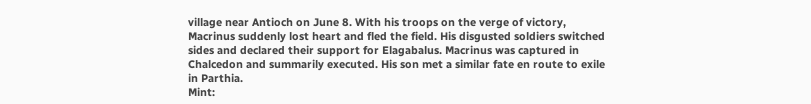village near Antioch on June 8. With his troops on the verge of victory, Macrinus suddenly lost heart and fled the field. His disgusted soldiers switched sides and declared their support for Elagabalus. Macrinus was captured in Chalcedon and summarily executed. His son met a similar fate en route to exile in Parthia.
Mint: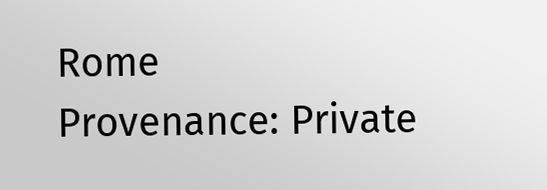Rome
Provenance: Private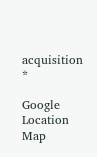acquisition *

Google Location Map